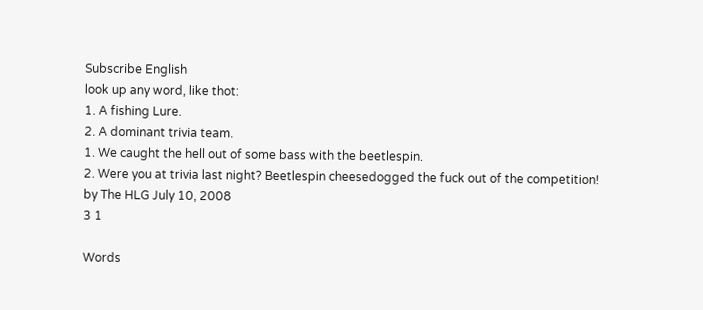Subscribe English
look up any word, like thot:
1. A fishing Lure.
2. A dominant trivia team.
1. We caught the hell out of some bass with the beetlespin.
2. Were you at trivia last night? Beetlespin cheesedogged the fuck out of the competition!
by The HLG July 10, 2008
3 1

Words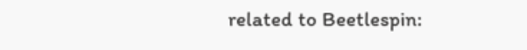related to Beetlespin: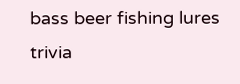bass beer fishing lures trivia